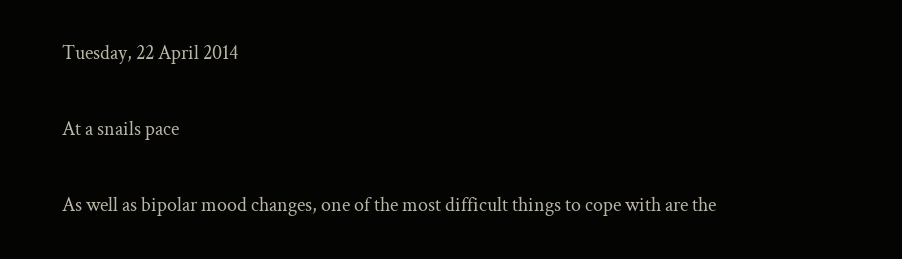Tuesday, 22 April 2014

At a snails pace

As well as bipolar mood changes, one of the most difficult things to cope with are the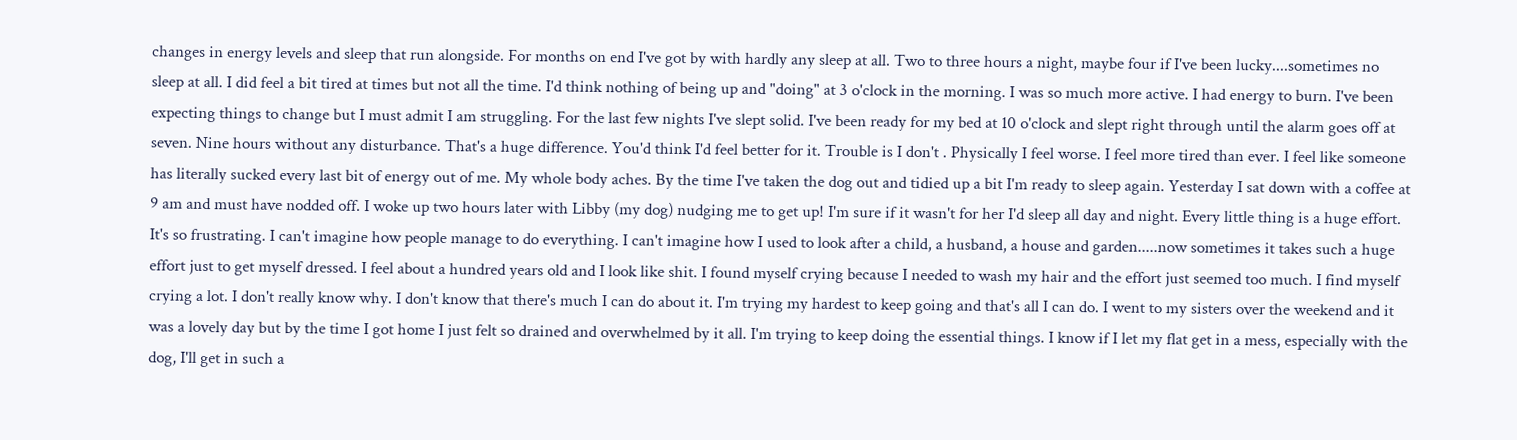changes in energy levels and sleep that run alongside. For months on end I've got by with hardly any sleep at all. Two to three hours a night, maybe four if I've been lucky....sometimes no sleep at all. I did feel a bit tired at times but not all the time. I'd think nothing of being up and "doing" at 3 o'clock in the morning. I was so much more active. I had energy to burn. I've been expecting things to change but I must admit I am struggling. For the last few nights I've slept solid. I've been ready for my bed at 10 o'clock and slept right through until the alarm goes off at seven. Nine hours without any disturbance. That's a huge difference. You'd think I'd feel better for it. Trouble is I don't . Physically I feel worse. I feel more tired than ever. I feel like someone has literally sucked every last bit of energy out of me. My whole body aches. By the time I've taken the dog out and tidied up a bit I'm ready to sleep again. Yesterday I sat down with a coffee at 9 am and must have nodded off. I woke up two hours later with Libby (my dog) nudging me to get up! I'm sure if it wasn't for her I'd sleep all day and night. Every little thing is a huge effort. It's so frustrating. I can't imagine how people manage to do everything. I can't imagine how I used to look after a child, a husband, a house and garden.....now sometimes it takes such a huge effort just to get myself dressed. I feel about a hundred years old and I look like shit. I found myself crying because I needed to wash my hair and the effort just seemed too much. I find myself crying a lot. I don't really know why. I don't know that there's much I can do about it. I'm trying my hardest to keep going and that's all I can do. I went to my sisters over the weekend and it was a lovely day but by the time I got home I just felt so drained and overwhelmed by it all. I'm trying to keep doing the essential things. I know if I let my flat get in a mess, especially with the dog, I'll get in such a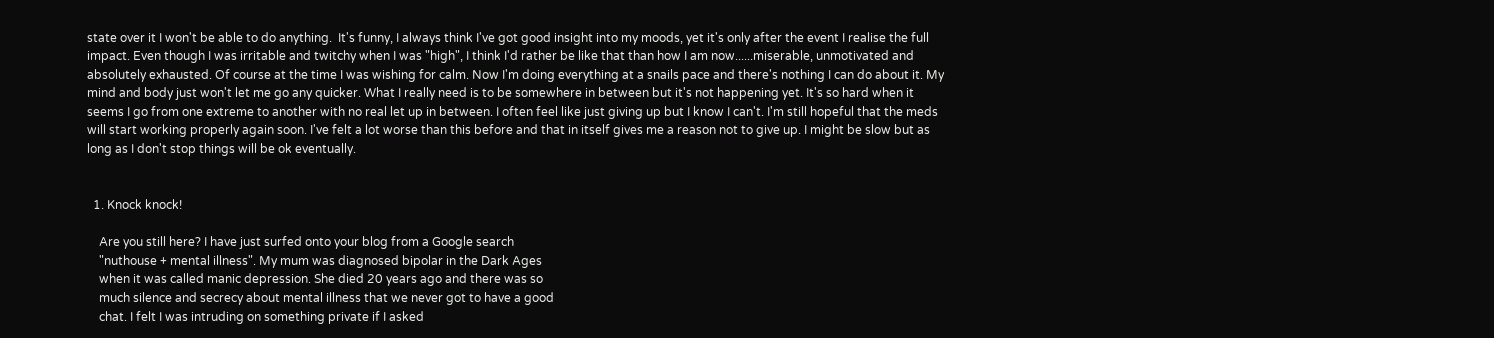state over it I won't be able to do anything.  It's funny, I always think I've got good insight into my moods, yet it's only after the event I realise the full impact. Even though I was irritable and twitchy when I was "high", I think I'd rather be like that than how I am now......miserable, unmotivated and absolutely exhausted. Of course at the time I was wishing for calm. Now I'm doing everything at a snails pace and there's nothing I can do about it. My mind and body just won't let me go any quicker. What I really need is to be somewhere in between but it's not happening yet. It's so hard when it seems I go from one extreme to another with no real let up in between. I often feel like just giving up but I know I can't. I'm still hopeful that the meds will start working properly again soon. I've felt a lot worse than this before and that in itself gives me a reason not to give up. I might be slow but as long as I don't stop things will be ok eventually.


  1. Knock knock!

    Are you still here? I have just surfed onto your blog from a Google search
    "nuthouse + mental illness". My mum was diagnosed bipolar in the Dark Ages
    when it was called manic depression. She died 20 years ago and there was so
    much silence and secrecy about mental illness that we never got to have a good
    chat. I felt I was intruding on something private if I asked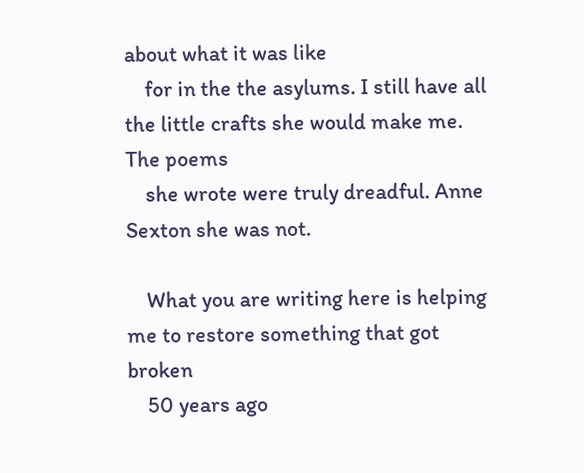about what it was like
    for in the the asylums. I still have all the little crafts she would make me. The poems
    she wrote were truly dreadful. Anne Sexton she was not.

    What you are writing here is helping me to restore something that got broken
    50 years ago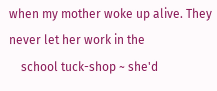when my mother woke up alive. They never let her work in the
    school tuck-shop ~ she'd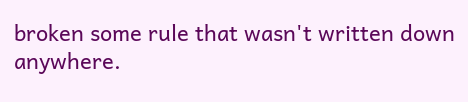broken some rule that wasn't written down anywhere.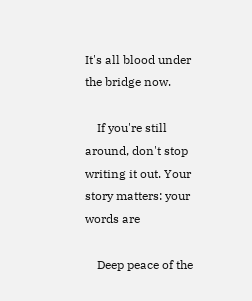It's all blood under the bridge now.

    If you're still around, don't stop writing it out. Your story matters: your words are

    Deep peace of the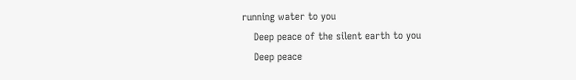running water to you
    Deep peace of the silent earth to you
    Deep peace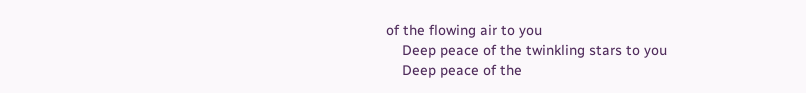of the flowing air to you
    Deep peace of the twinkling stars to you
    Deep peace of the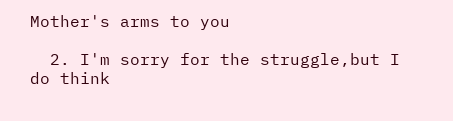Mother's arms to you

  2. I'm sorry for the struggle,but I do think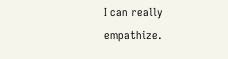I can really empathize.